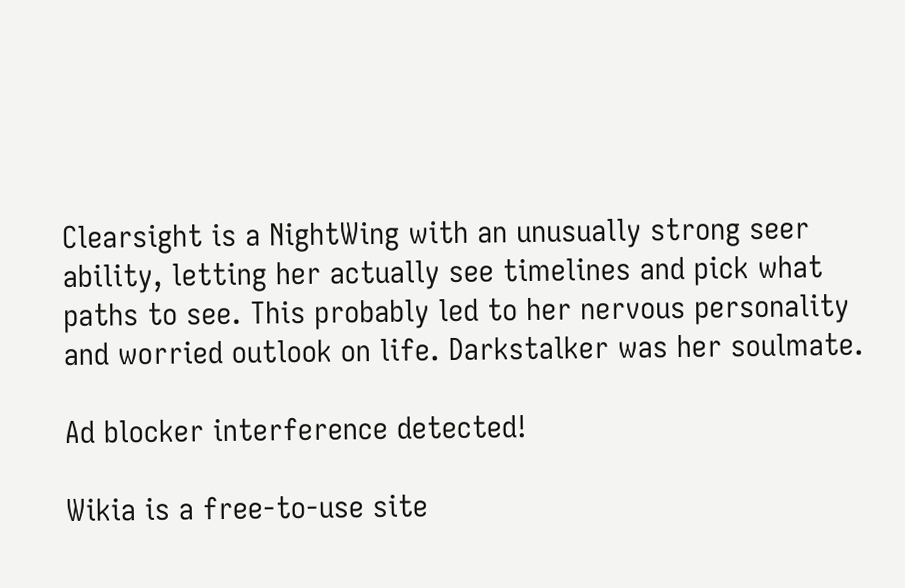Clearsight is a NightWing with an unusually strong seer ability, letting her actually see timelines and pick what paths to see. This probably led to her nervous personality and worried outlook on life. Darkstalker was her soulmate.

Ad blocker interference detected!

Wikia is a free-to-use site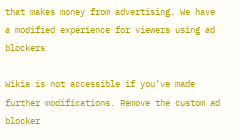that makes money from advertising. We have a modified experience for viewers using ad blockers

Wikia is not accessible if you’ve made further modifications. Remove the custom ad blocker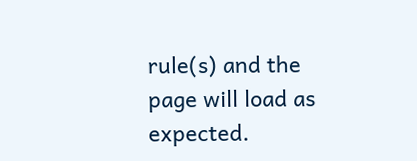rule(s) and the page will load as expected.